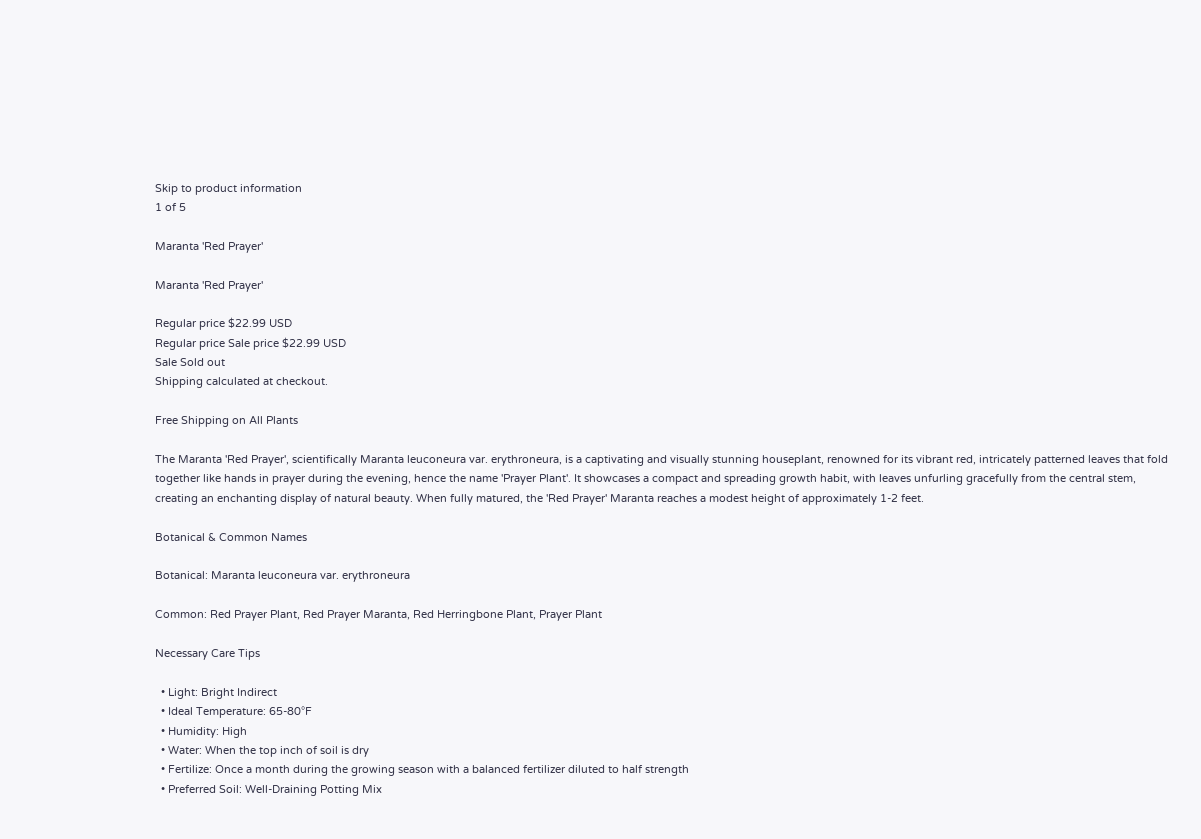Skip to product information
1 of 5

Maranta 'Red Prayer'

Maranta 'Red Prayer'

Regular price $22.99 USD
Regular price Sale price $22.99 USD
Sale Sold out
Shipping calculated at checkout.

Free Shipping on All Plants

The Maranta 'Red Prayer', scientifically Maranta leuconeura var. erythroneura, is a captivating and visually stunning houseplant, renowned for its vibrant red, intricately patterned leaves that fold together like hands in prayer during the evening, hence the name 'Prayer Plant'. It showcases a compact and spreading growth habit, with leaves unfurling gracefully from the central stem, creating an enchanting display of natural beauty. When fully matured, the 'Red Prayer' Maranta reaches a modest height of approximately 1-2 feet.

Botanical & Common Names

Botanical: Maranta leuconeura var. erythroneura

Common: Red Prayer Plant, Red Prayer Maranta, Red Herringbone Plant, Prayer Plant

Necessary Care Tips

  • Light: Bright Indirect
  • Ideal Temperature: 65-80°F
  • Humidity: High
  • Water: When the top inch of soil is dry
  • Fertilize: Once a month during the growing season with a balanced fertilizer diluted to half strength
  • Preferred Soil: Well-Draining Potting Mix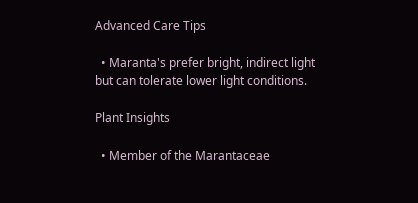Advanced Care Tips

  • Maranta's prefer bright, indirect light but can tolerate lower light conditions.

Plant Insights

  • Member of the Marantaceae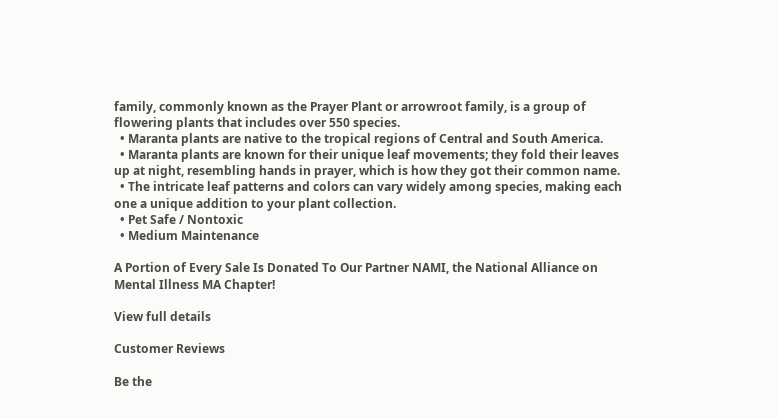family, commonly known as the Prayer Plant or arrowroot family, is a group of flowering plants that includes over 550 species.
  • Maranta plants are native to the tropical regions of Central and South America.
  • Maranta plants are known for their unique leaf movements; they fold their leaves up at night, resembling hands in prayer, which is how they got their common name.
  • The intricate leaf patterns and colors can vary widely among species, making each one a unique addition to your plant collection.
  • Pet Safe / Nontoxic
  • Medium Maintenance

A Portion of Every Sale Is Donated To Our Partner NAMI, the National Alliance on Mental Illness MA Chapter!

View full details

Customer Reviews

Be the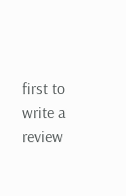first to write a review